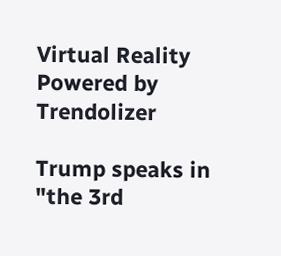Virtual Reality Powered by Trendolizer

Trump speaks in "the 3rd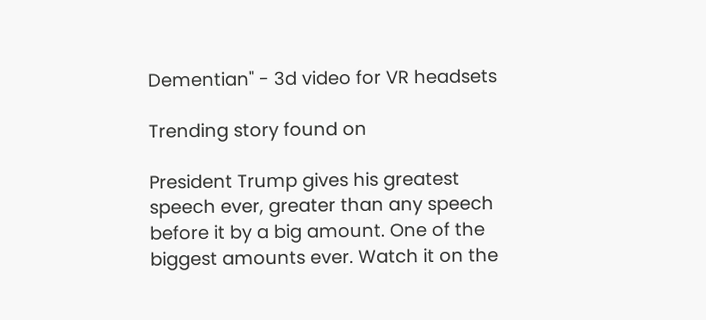Dementian" - 3d video for VR headsets

Trending story found on

President Trump gives his greatest speech ever, greater than any speech before it by a big amount. One of the biggest amounts ever. Watch it on the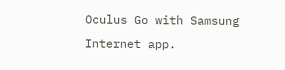Oculus Go with Samsung Internet app.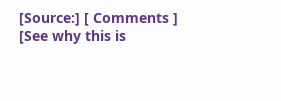[Source:] [ Comments ] [See why this is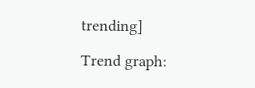trending]

Trend graph: